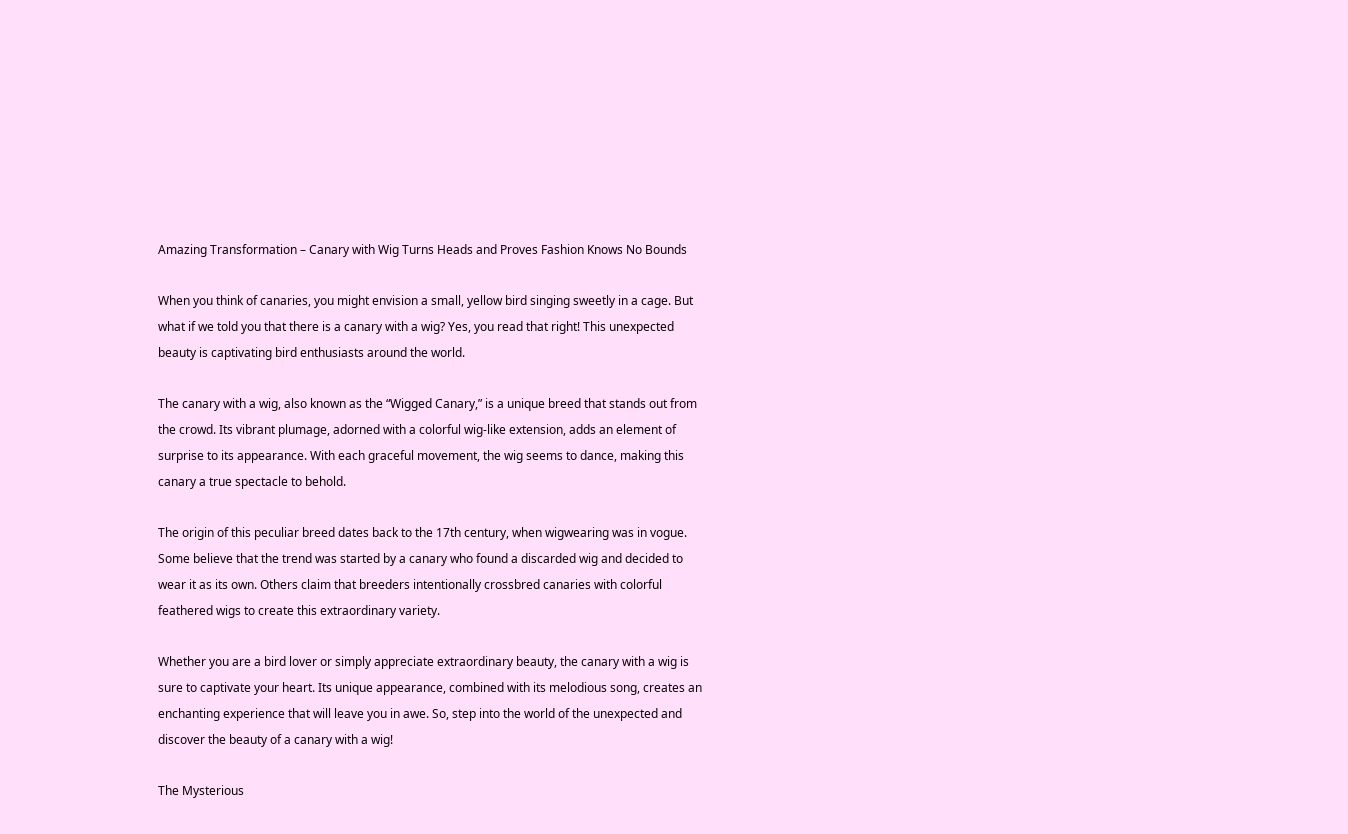Amazing Transformation – Canary with Wig Turns Heads and Proves Fashion Knows No Bounds

When you think of canaries, you might envision a small, yellow bird singing sweetly in a cage. But what if we told you that there is a canary with a wig? Yes, you read that right! This unexpected beauty is captivating bird enthusiasts around the world.

The canary with a wig, also known as the “Wigged Canary,” is a unique breed that stands out from the crowd. Its vibrant plumage, adorned with a colorful wig-like extension, adds an element of surprise to its appearance. With each graceful movement, the wig seems to dance, making this canary a true spectacle to behold.

The origin of this peculiar breed dates back to the 17th century, when wigwearing was in vogue. Some believe that the trend was started by a canary who found a discarded wig and decided to wear it as its own. Others claim that breeders intentionally crossbred canaries with colorful feathered wigs to create this extraordinary variety.

Whether you are a bird lover or simply appreciate extraordinary beauty, the canary with a wig is sure to captivate your heart. Its unique appearance, combined with its melodious song, creates an enchanting experience that will leave you in awe. So, step into the world of the unexpected and discover the beauty of a canary with a wig!

The Mysterious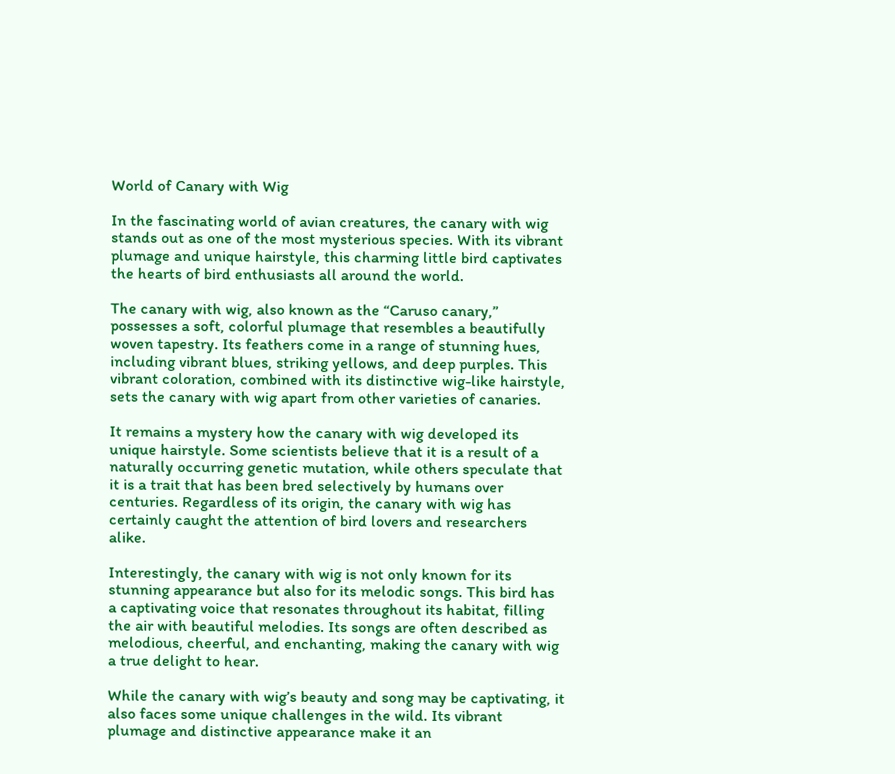World of Canary with Wig

In the fascinating world of avian creatures, the canary with wig stands out as one of the most mysterious species. With its vibrant plumage and unique hairstyle, this charming little bird captivates the hearts of bird enthusiasts all around the world.

The canary with wig, also known as the “Caruso canary,” possesses a soft, colorful plumage that resembles a beautifully woven tapestry. Its feathers come in a range of stunning hues, including vibrant blues, striking yellows, and deep purples. This vibrant coloration, combined with its distinctive wig-like hairstyle, sets the canary with wig apart from other varieties of canaries.

It remains a mystery how the canary with wig developed its unique hairstyle. Some scientists believe that it is a result of a naturally occurring genetic mutation, while others speculate that it is a trait that has been bred selectively by humans over centuries. Regardless of its origin, the canary with wig has certainly caught the attention of bird lovers and researchers alike.

Interestingly, the canary with wig is not only known for its stunning appearance but also for its melodic songs. This bird has a captivating voice that resonates throughout its habitat, filling the air with beautiful melodies. Its songs are often described as melodious, cheerful, and enchanting, making the canary with wig a true delight to hear.

While the canary with wig’s beauty and song may be captivating, it also faces some unique challenges in the wild. Its vibrant plumage and distinctive appearance make it an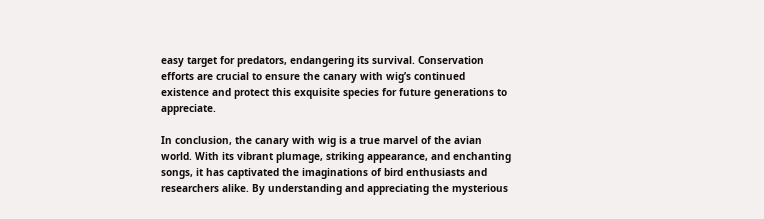easy target for predators, endangering its survival. Conservation efforts are crucial to ensure the canary with wig’s continued existence and protect this exquisite species for future generations to appreciate.

In conclusion, the canary with wig is a true marvel of the avian world. With its vibrant plumage, striking appearance, and enchanting songs, it has captivated the imaginations of bird enthusiasts and researchers alike. By understanding and appreciating the mysterious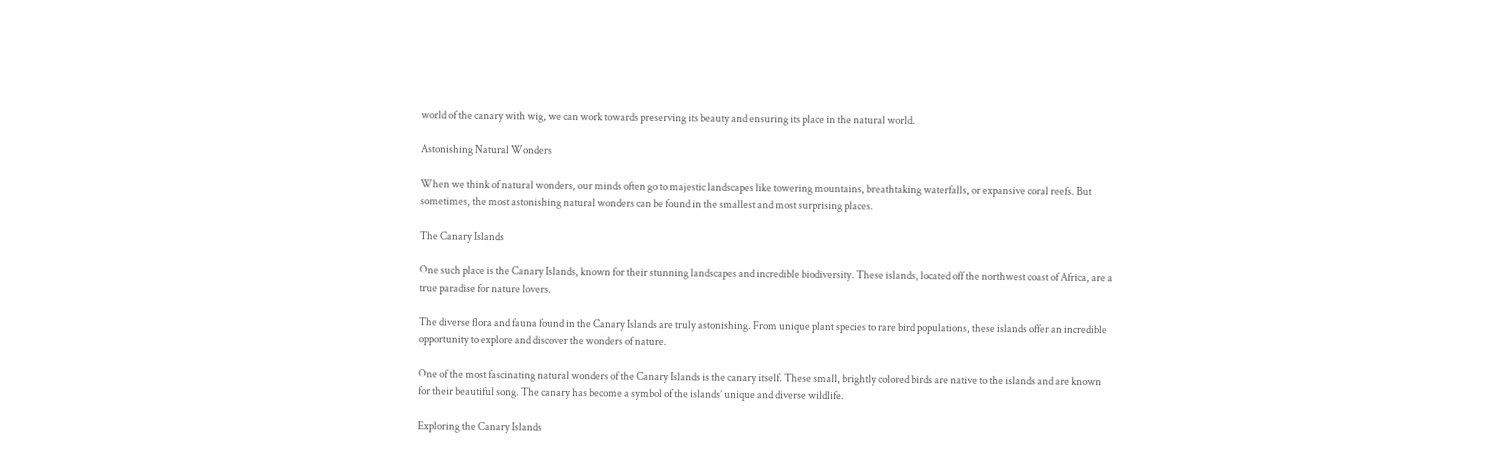world of the canary with wig, we can work towards preserving its beauty and ensuring its place in the natural world.

Astonishing Natural Wonders

When we think of natural wonders, our minds often go to majestic landscapes like towering mountains, breathtaking waterfalls, or expansive coral reefs. But sometimes, the most astonishing natural wonders can be found in the smallest and most surprising places.

The Canary Islands

One such place is the Canary Islands, known for their stunning landscapes and incredible biodiversity. These islands, located off the northwest coast of Africa, are a true paradise for nature lovers.

The diverse flora and fauna found in the Canary Islands are truly astonishing. From unique plant species to rare bird populations, these islands offer an incredible opportunity to explore and discover the wonders of nature.

One of the most fascinating natural wonders of the Canary Islands is the canary itself. These small, brightly colored birds are native to the islands and are known for their beautiful song. The canary has become a symbol of the islands’ unique and diverse wildlife.

Exploring the Canary Islands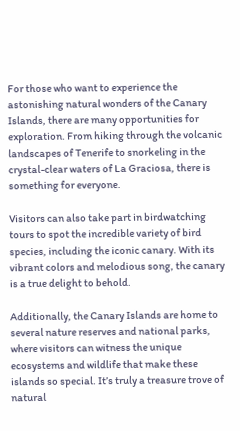For those who want to experience the astonishing natural wonders of the Canary Islands, there are many opportunities for exploration. From hiking through the volcanic landscapes of Tenerife to snorkeling in the crystal-clear waters of La Graciosa, there is something for everyone.

Visitors can also take part in birdwatching tours to spot the incredible variety of bird species, including the iconic canary. With its vibrant colors and melodious song, the canary is a true delight to behold.

Additionally, the Canary Islands are home to several nature reserves and national parks, where visitors can witness the unique ecosystems and wildlife that make these islands so special. It’s truly a treasure trove of natural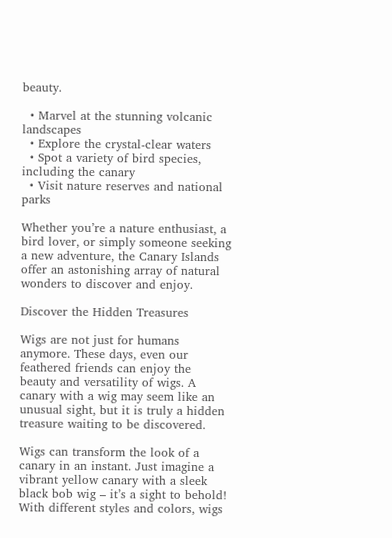beauty.

  • Marvel at the stunning volcanic landscapes
  • Explore the crystal-clear waters
  • Spot a variety of bird species, including the canary
  • Visit nature reserves and national parks

Whether you’re a nature enthusiast, a bird lover, or simply someone seeking a new adventure, the Canary Islands offer an astonishing array of natural wonders to discover and enjoy.

Discover the Hidden Treasures

Wigs are not just for humans anymore. These days, even our feathered friends can enjoy the beauty and versatility of wigs. A canary with a wig may seem like an unusual sight, but it is truly a hidden treasure waiting to be discovered.

Wigs can transform the look of a canary in an instant. Just imagine a vibrant yellow canary with a sleek black bob wig – it’s a sight to behold! With different styles and colors, wigs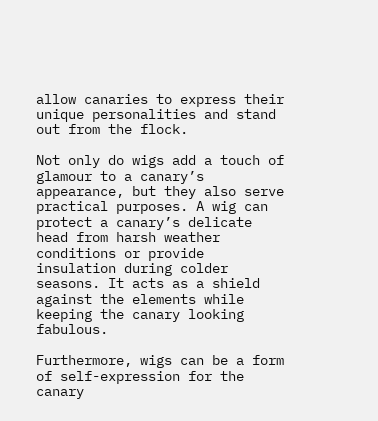allow canaries to express their unique personalities and stand out from the flock.

Not only do wigs add a touch of glamour to a canary’s appearance, but they also serve practical purposes. A wig can protect a canary’s delicate head from harsh weather conditions or provide insulation during colder seasons. It acts as a shield against the elements while keeping the canary looking fabulous.

Furthermore, wigs can be a form of self-expression for the canary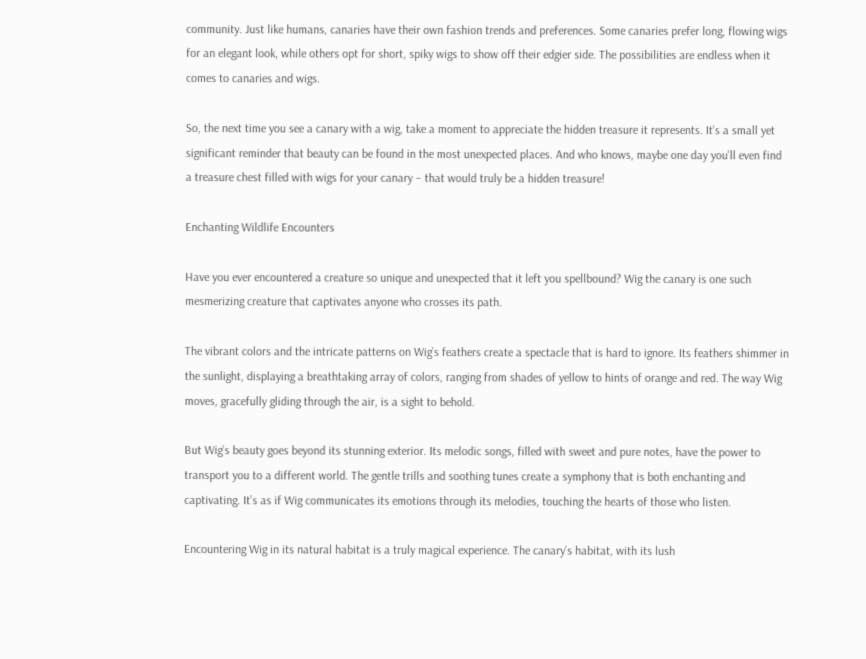community. Just like humans, canaries have their own fashion trends and preferences. Some canaries prefer long, flowing wigs for an elegant look, while others opt for short, spiky wigs to show off their edgier side. The possibilities are endless when it comes to canaries and wigs.

So, the next time you see a canary with a wig, take a moment to appreciate the hidden treasure it represents. It’s a small yet significant reminder that beauty can be found in the most unexpected places. And who knows, maybe one day you’ll even find a treasure chest filled with wigs for your canary – that would truly be a hidden treasure!

Enchanting Wildlife Encounters

Have you ever encountered a creature so unique and unexpected that it left you spellbound? Wig the canary is one such mesmerizing creature that captivates anyone who crosses its path.

The vibrant colors and the intricate patterns on Wig’s feathers create a spectacle that is hard to ignore. Its feathers shimmer in the sunlight, displaying a breathtaking array of colors, ranging from shades of yellow to hints of orange and red. The way Wig moves, gracefully gliding through the air, is a sight to behold.

But Wig’s beauty goes beyond its stunning exterior. Its melodic songs, filled with sweet and pure notes, have the power to transport you to a different world. The gentle trills and soothing tunes create a symphony that is both enchanting and captivating. It’s as if Wig communicates its emotions through its melodies, touching the hearts of those who listen.

Encountering Wig in its natural habitat is a truly magical experience. The canary’s habitat, with its lush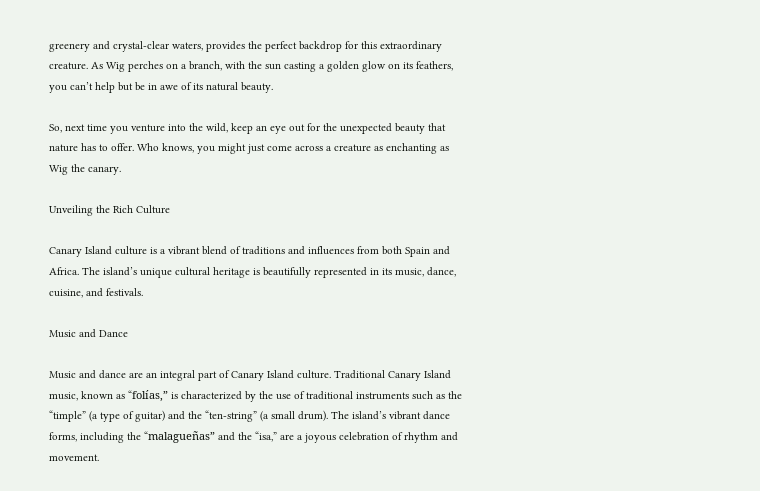greenery and crystal-clear waters, provides the perfect backdrop for this extraordinary creature. As Wig perches on a branch, with the sun casting a golden glow on its feathers, you can’t help but be in awe of its natural beauty.

So, next time you venture into the wild, keep an eye out for the unexpected beauty that nature has to offer. Who knows, you might just come across a creature as enchanting as Wig the canary.

Unveiling the Rich Culture

Canary Island culture is a vibrant blend of traditions and influences from both Spain and Africa. The island’s unique cultural heritage is beautifully represented in its music, dance, cuisine, and festivals.

Music and Dance

Music and dance are an integral part of Canary Island culture. Traditional Canary Island music, known as “folías,” is characterized by the use of traditional instruments such as the “timple” (a type of guitar) and the “ten-string” (a small drum). The island’s vibrant dance forms, including the “malagueñas” and the “isa,” are a joyous celebration of rhythm and movement.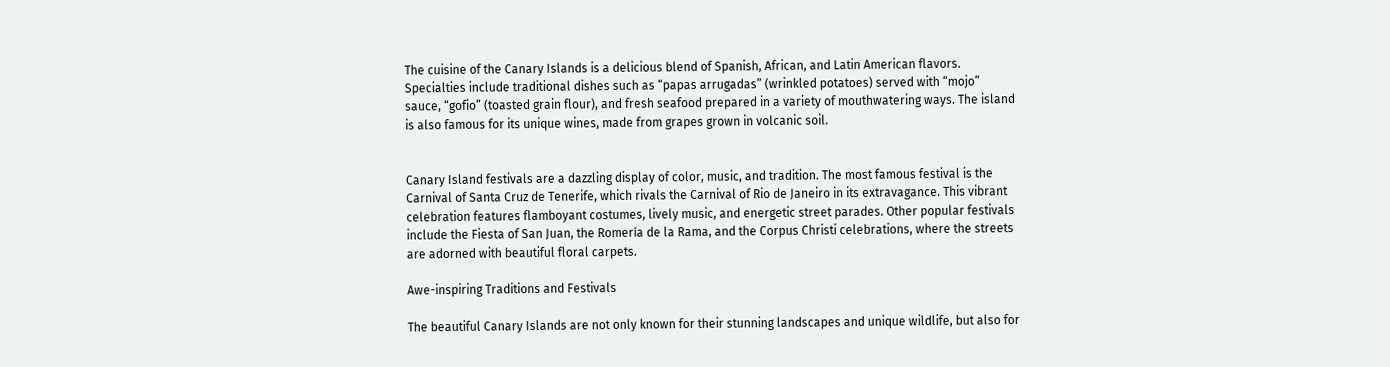The cuisine of the Canary Islands is a delicious blend of Spanish, African, and Latin American flavors. Specialties include traditional dishes such as “papas arrugadas” (wrinkled potatoes) served with “mojo” sauce, “gofio” (toasted grain flour), and fresh seafood prepared in a variety of mouthwatering ways. The island is also famous for its unique wines, made from grapes grown in volcanic soil.


Canary Island festivals are a dazzling display of color, music, and tradition. The most famous festival is the Carnival of Santa Cruz de Tenerife, which rivals the Carnival of Rio de Janeiro in its extravagance. This vibrant celebration features flamboyant costumes, lively music, and energetic street parades. Other popular festivals include the Fiesta of San Juan, the Romería de la Rama, and the Corpus Christi celebrations, where the streets are adorned with beautiful floral carpets.

Awe-inspiring Traditions and Festivals

The beautiful Canary Islands are not only known for their stunning landscapes and unique wildlife, but also for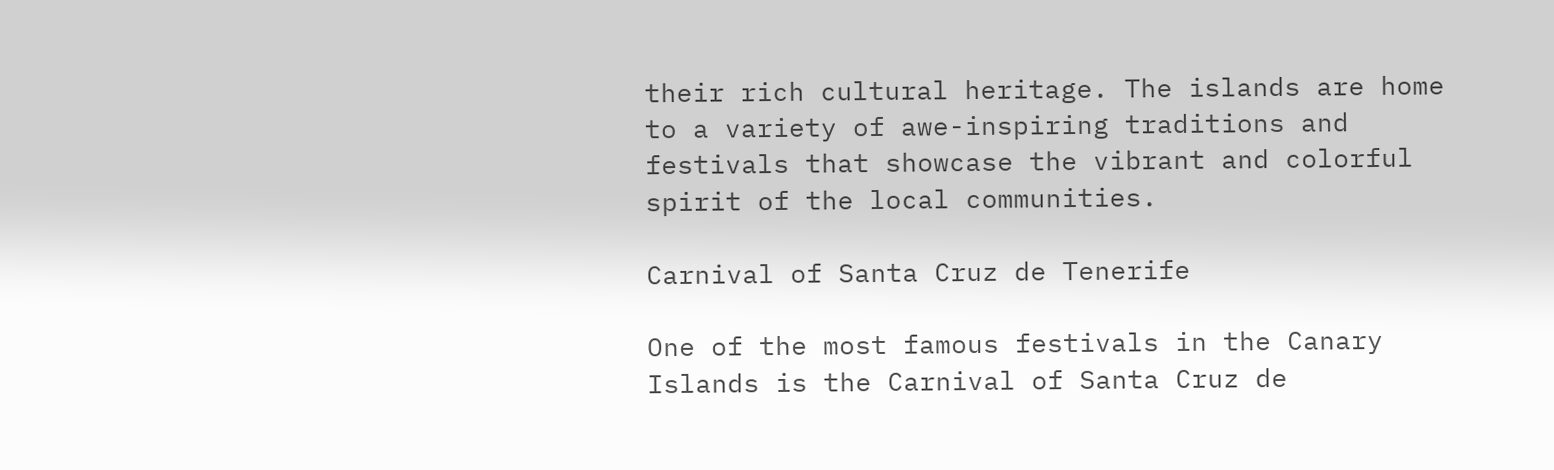their rich cultural heritage. The islands are home to a variety of awe-inspiring traditions and festivals that showcase the vibrant and colorful spirit of the local communities.

Carnival of Santa Cruz de Tenerife

One of the most famous festivals in the Canary Islands is the Carnival of Santa Cruz de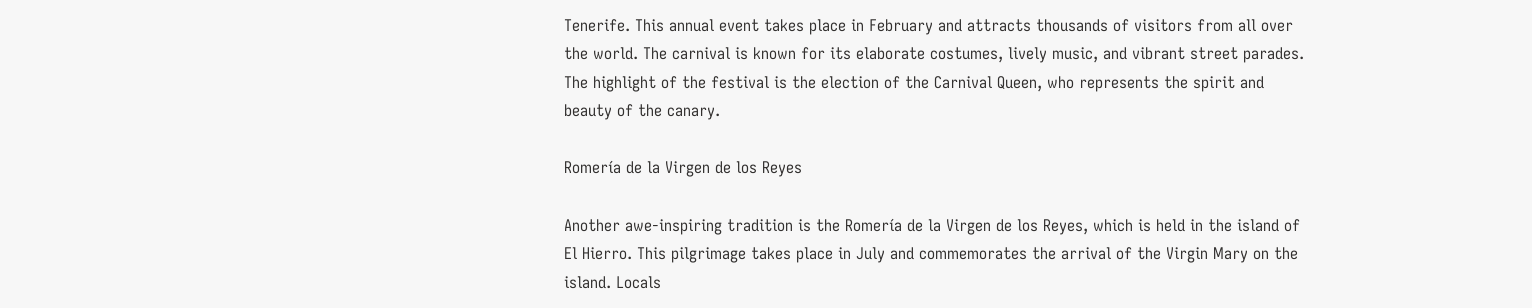Tenerife. This annual event takes place in February and attracts thousands of visitors from all over the world. The carnival is known for its elaborate costumes, lively music, and vibrant street parades. The highlight of the festival is the election of the Carnival Queen, who represents the spirit and beauty of the canary.

Romería de la Virgen de los Reyes

Another awe-inspiring tradition is the Romería de la Virgen de los Reyes, which is held in the island of El Hierro. This pilgrimage takes place in July and commemorates the arrival of the Virgin Mary on the island. Locals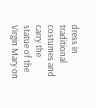dress in traditional costumes and carry the statue of the Virgin Mary on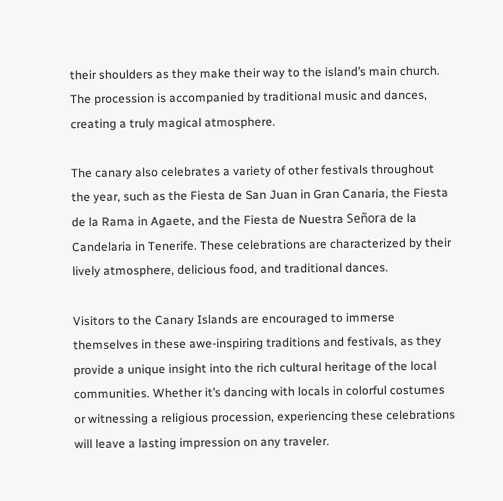their shoulders as they make their way to the island’s main church. The procession is accompanied by traditional music and dances, creating a truly magical atmosphere.

The canary also celebrates a variety of other festivals throughout the year, such as the Fiesta de San Juan in Gran Canaria, the Fiesta de la Rama in Agaete, and the Fiesta de Nuestra Señora de la Candelaria in Tenerife. These celebrations are characterized by their lively atmosphere, delicious food, and traditional dances.

Visitors to the Canary Islands are encouraged to immerse themselves in these awe-inspiring traditions and festivals, as they provide a unique insight into the rich cultural heritage of the local communities. Whether it’s dancing with locals in colorful costumes or witnessing a religious procession, experiencing these celebrations will leave a lasting impression on any traveler.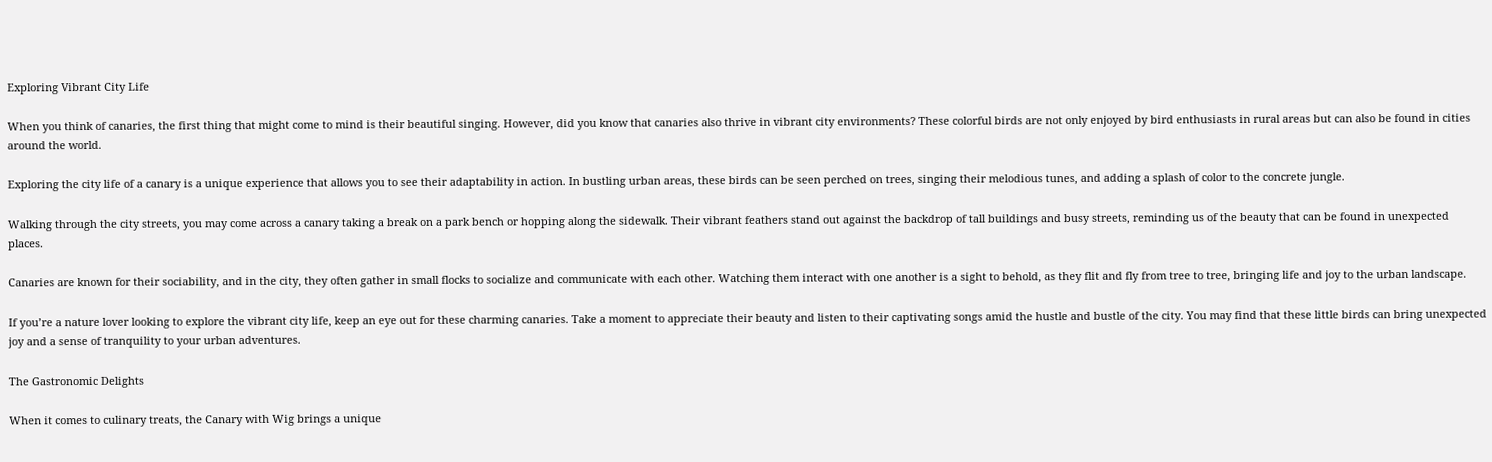Exploring Vibrant City Life

When you think of canaries, the first thing that might come to mind is their beautiful singing. However, did you know that canaries also thrive in vibrant city environments? These colorful birds are not only enjoyed by bird enthusiasts in rural areas but can also be found in cities around the world.

Exploring the city life of a canary is a unique experience that allows you to see their adaptability in action. In bustling urban areas, these birds can be seen perched on trees, singing their melodious tunes, and adding a splash of color to the concrete jungle.

Walking through the city streets, you may come across a canary taking a break on a park bench or hopping along the sidewalk. Their vibrant feathers stand out against the backdrop of tall buildings and busy streets, reminding us of the beauty that can be found in unexpected places.

Canaries are known for their sociability, and in the city, they often gather in small flocks to socialize and communicate with each other. Watching them interact with one another is a sight to behold, as they flit and fly from tree to tree, bringing life and joy to the urban landscape.

If you’re a nature lover looking to explore the vibrant city life, keep an eye out for these charming canaries. Take a moment to appreciate their beauty and listen to their captivating songs amid the hustle and bustle of the city. You may find that these little birds can bring unexpected joy and a sense of tranquility to your urban adventures.

The Gastronomic Delights

When it comes to culinary treats, the Canary with Wig brings a unique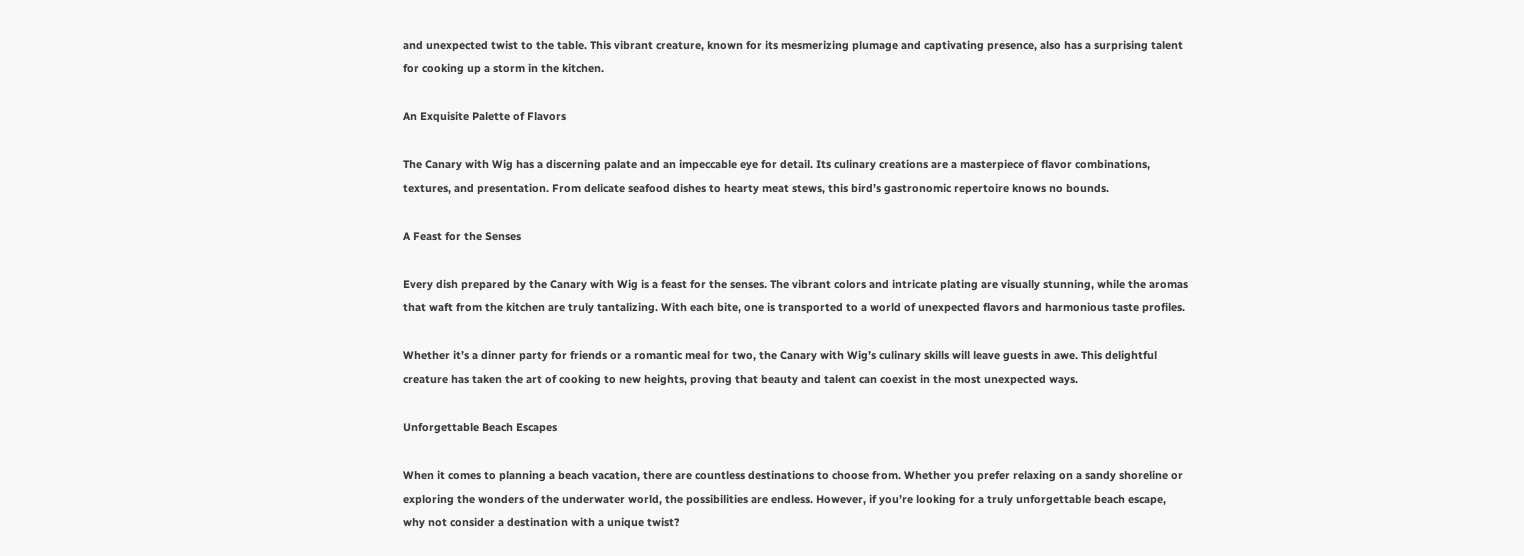and unexpected twist to the table. This vibrant creature, known for its mesmerizing plumage and captivating presence, also has a surprising talent for cooking up a storm in the kitchen.

An Exquisite Palette of Flavors

The Canary with Wig has a discerning palate and an impeccable eye for detail. Its culinary creations are a masterpiece of flavor combinations, textures, and presentation. From delicate seafood dishes to hearty meat stews, this bird’s gastronomic repertoire knows no bounds.

A Feast for the Senses

Every dish prepared by the Canary with Wig is a feast for the senses. The vibrant colors and intricate plating are visually stunning, while the aromas that waft from the kitchen are truly tantalizing. With each bite, one is transported to a world of unexpected flavors and harmonious taste profiles.

Whether it’s a dinner party for friends or a romantic meal for two, the Canary with Wig’s culinary skills will leave guests in awe. This delightful creature has taken the art of cooking to new heights, proving that beauty and talent can coexist in the most unexpected ways.

Unforgettable Beach Escapes

When it comes to planning a beach vacation, there are countless destinations to choose from. Whether you prefer relaxing on a sandy shoreline or exploring the wonders of the underwater world, the possibilities are endless. However, if you’re looking for a truly unforgettable beach escape, why not consider a destination with a unique twist?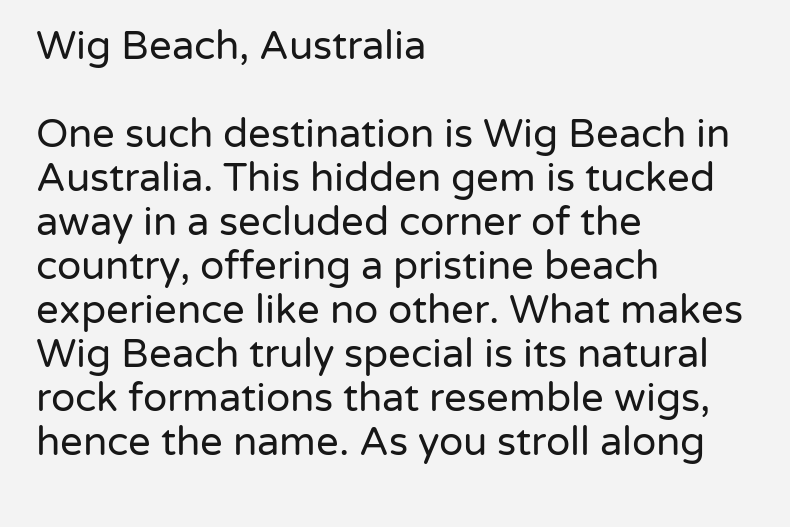Wig Beach, Australia

One such destination is Wig Beach in Australia. This hidden gem is tucked away in a secluded corner of the country, offering a pristine beach experience like no other. What makes Wig Beach truly special is its natural rock formations that resemble wigs, hence the name. As you stroll along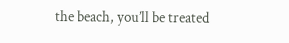the beach, you’ll be treated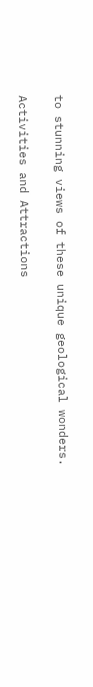to stunning views of these unique geological wonders.

Activities and Attractions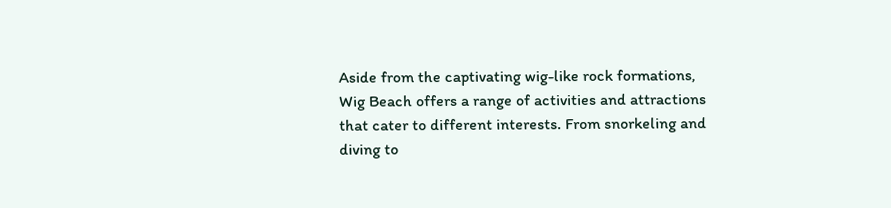Aside from the captivating wig-like rock formations, Wig Beach offers a range of activities and attractions that cater to different interests. From snorkeling and diving to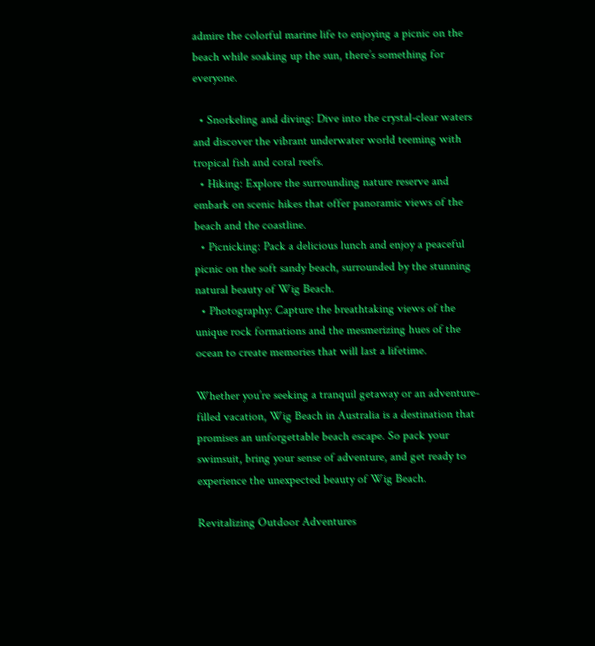admire the colorful marine life to enjoying a picnic on the beach while soaking up the sun, there’s something for everyone.

  • Snorkeling and diving: Dive into the crystal-clear waters and discover the vibrant underwater world teeming with tropical fish and coral reefs.
  • Hiking: Explore the surrounding nature reserve and embark on scenic hikes that offer panoramic views of the beach and the coastline.
  • Picnicking: Pack a delicious lunch and enjoy a peaceful picnic on the soft sandy beach, surrounded by the stunning natural beauty of Wig Beach.
  • Photography: Capture the breathtaking views of the unique rock formations and the mesmerizing hues of the ocean to create memories that will last a lifetime.

Whether you’re seeking a tranquil getaway or an adventure-filled vacation, Wig Beach in Australia is a destination that promises an unforgettable beach escape. So pack your swimsuit, bring your sense of adventure, and get ready to experience the unexpected beauty of Wig Beach.

Revitalizing Outdoor Adventures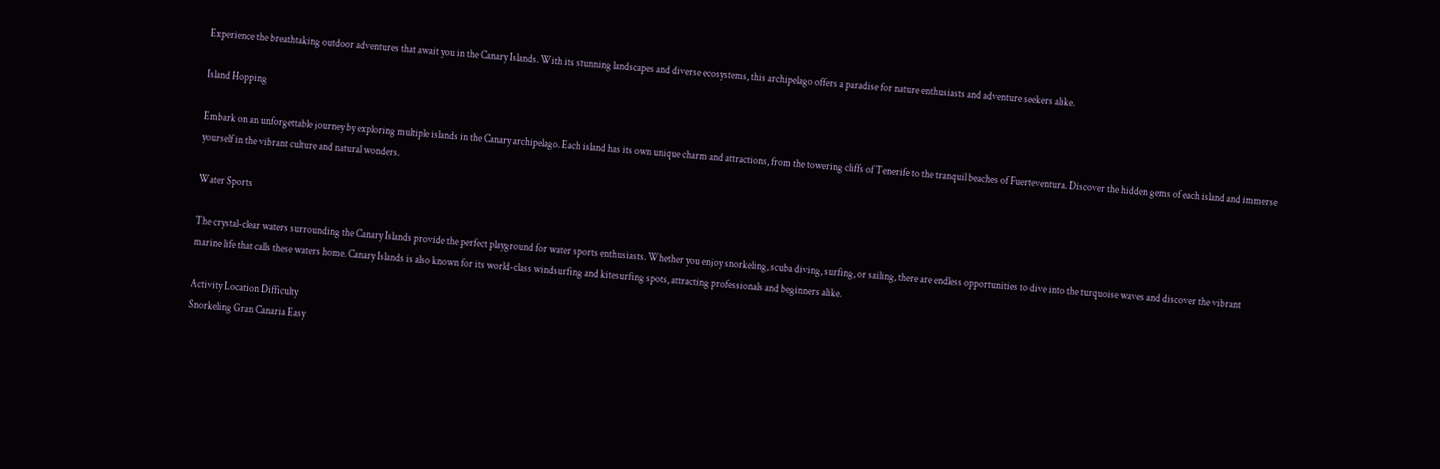Experience the breathtaking outdoor adventures that await you in the Canary Islands. With its stunning landscapes and diverse ecosystems, this archipelago offers a paradise for nature enthusiasts and adventure seekers alike.

Island Hopping

Embark on an unforgettable journey by exploring multiple islands in the Canary archipelago. Each island has its own unique charm and attractions, from the towering cliffs of Tenerife to the tranquil beaches of Fuerteventura. Discover the hidden gems of each island and immerse yourself in the vibrant culture and natural wonders.

Water Sports

The crystal-clear waters surrounding the Canary Islands provide the perfect playground for water sports enthusiasts. Whether you enjoy snorkeling, scuba diving, surfing, or sailing, there are endless opportunities to dive into the turquoise waves and discover the vibrant marine life that calls these waters home. Canary Islands is also known for its world-class windsurfing and kitesurfing spots, attracting professionals and beginners alike.

Activity Location Difficulty
Snorkeling Gran Canaria Easy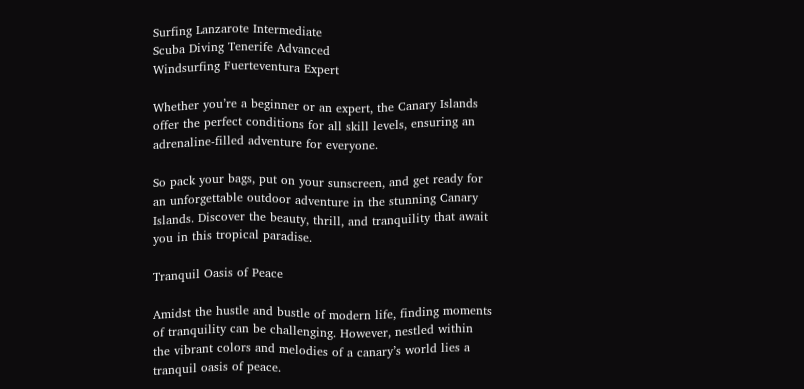Surfing Lanzarote Intermediate
Scuba Diving Tenerife Advanced
Windsurfing Fuerteventura Expert

Whether you’re a beginner or an expert, the Canary Islands offer the perfect conditions for all skill levels, ensuring an adrenaline-filled adventure for everyone.

So pack your bags, put on your sunscreen, and get ready for an unforgettable outdoor adventure in the stunning Canary Islands. Discover the beauty, thrill, and tranquility that await you in this tropical paradise.

Tranquil Oasis of Peace

Amidst the hustle and bustle of modern life, finding moments of tranquility can be challenging. However, nestled within the vibrant colors and melodies of a canary’s world lies a tranquil oasis of peace.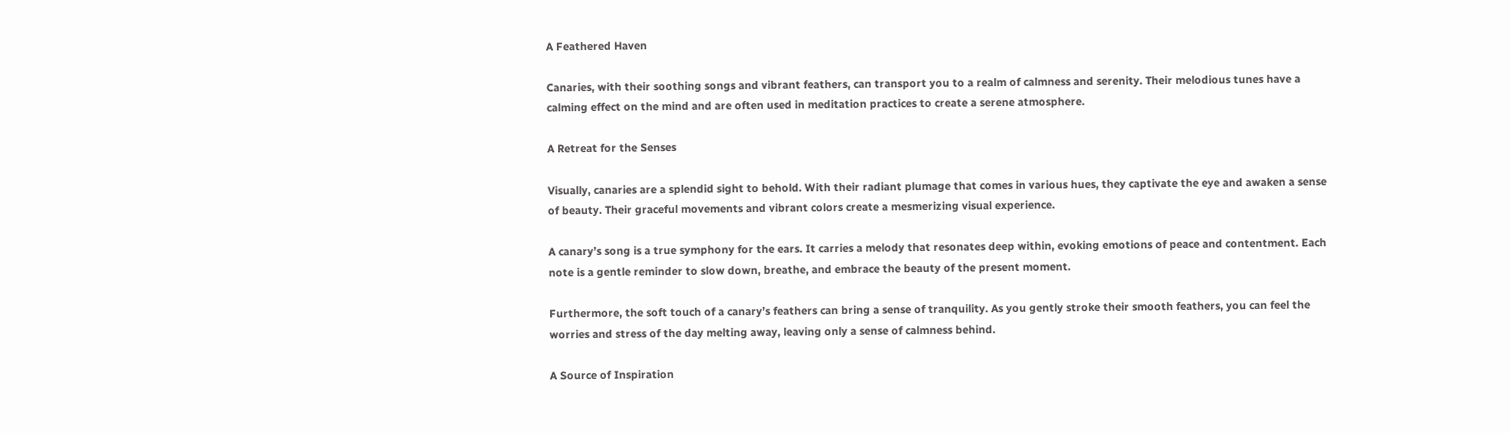A Feathered Haven

Canaries, with their soothing songs and vibrant feathers, can transport you to a realm of calmness and serenity. Their melodious tunes have a calming effect on the mind and are often used in meditation practices to create a serene atmosphere.

A Retreat for the Senses

Visually, canaries are a splendid sight to behold. With their radiant plumage that comes in various hues, they captivate the eye and awaken a sense of beauty. Their graceful movements and vibrant colors create a mesmerizing visual experience.

A canary’s song is a true symphony for the ears. It carries a melody that resonates deep within, evoking emotions of peace and contentment. Each note is a gentle reminder to slow down, breathe, and embrace the beauty of the present moment.

Furthermore, the soft touch of a canary’s feathers can bring a sense of tranquility. As you gently stroke their smooth feathers, you can feel the worries and stress of the day melting away, leaving only a sense of calmness behind.

A Source of Inspiration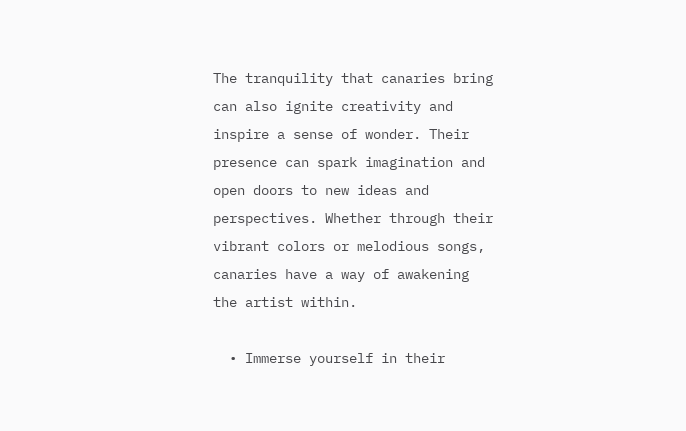The tranquility that canaries bring can also ignite creativity and inspire a sense of wonder. Their presence can spark imagination and open doors to new ideas and perspectives. Whether through their vibrant colors or melodious songs, canaries have a way of awakening the artist within.

  • Immerse yourself in their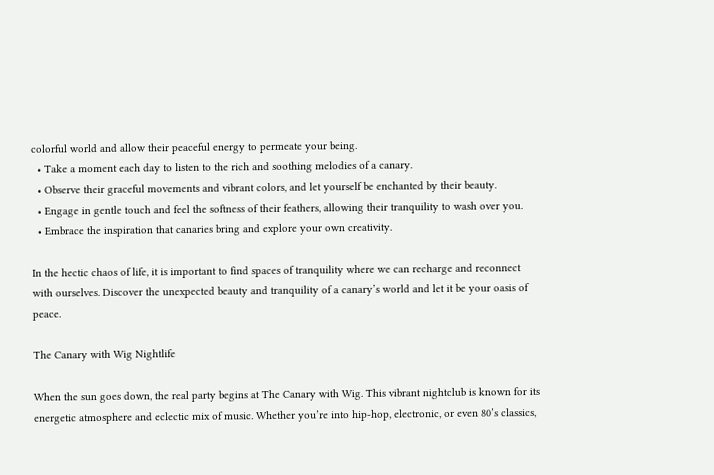colorful world and allow their peaceful energy to permeate your being.
  • Take a moment each day to listen to the rich and soothing melodies of a canary.
  • Observe their graceful movements and vibrant colors, and let yourself be enchanted by their beauty.
  • Engage in gentle touch and feel the softness of their feathers, allowing their tranquility to wash over you.
  • Embrace the inspiration that canaries bring and explore your own creativity.

In the hectic chaos of life, it is important to find spaces of tranquility where we can recharge and reconnect with ourselves. Discover the unexpected beauty and tranquility of a canary’s world and let it be your oasis of peace.

The Canary with Wig Nightlife

When the sun goes down, the real party begins at The Canary with Wig. This vibrant nightclub is known for its energetic atmosphere and eclectic mix of music. Whether you’re into hip-hop, electronic, or even 80’s classics,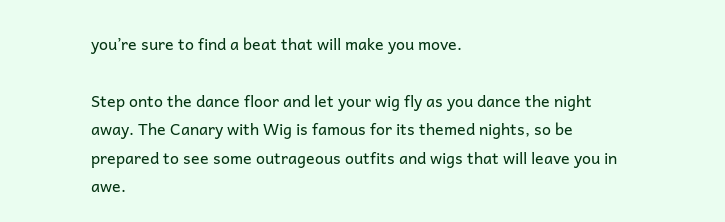you’re sure to find a beat that will make you move.

Step onto the dance floor and let your wig fly as you dance the night away. The Canary with Wig is famous for its themed nights, so be prepared to see some outrageous outfits and wigs that will leave you in awe.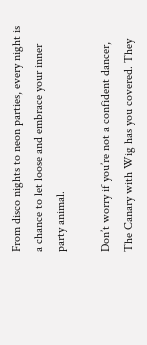From disco nights to neon parties, every night is a chance to let loose and embrace your inner party animal.

Don’t worry if you’re not a confident dancer, The Canary with Wig has you covered. They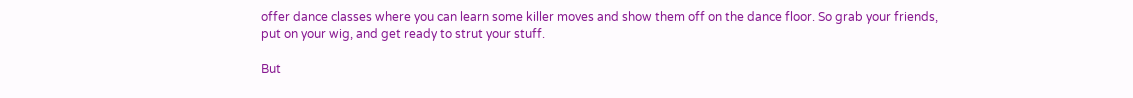offer dance classes where you can learn some killer moves and show them off on the dance floor. So grab your friends, put on your wig, and get ready to strut your stuff.

But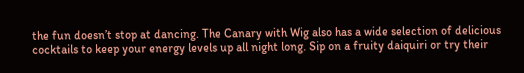the fun doesn’t stop at dancing. The Canary with Wig also has a wide selection of delicious cocktails to keep your energy levels up all night long. Sip on a fruity daiquiri or try their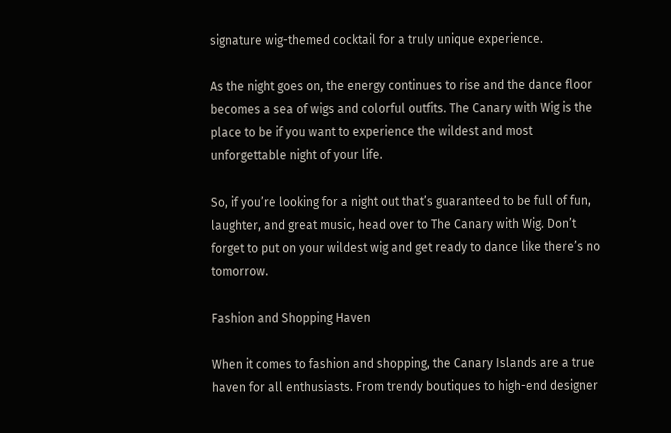signature wig-themed cocktail for a truly unique experience.

As the night goes on, the energy continues to rise and the dance floor becomes a sea of wigs and colorful outfits. The Canary with Wig is the place to be if you want to experience the wildest and most unforgettable night of your life.

So, if you’re looking for a night out that’s guaranteed to be full of fun, laughter, and great music, head over to The Canary with Wig. Don’t forget to put on your wildest wig and get ready to dance like there’s no tomorrow.

Fashion and Shopping Haven

When it comes to fashion and shopping, the Canary Islands are a true haven for all enthusiasts. From trendy boutiques to high-end designer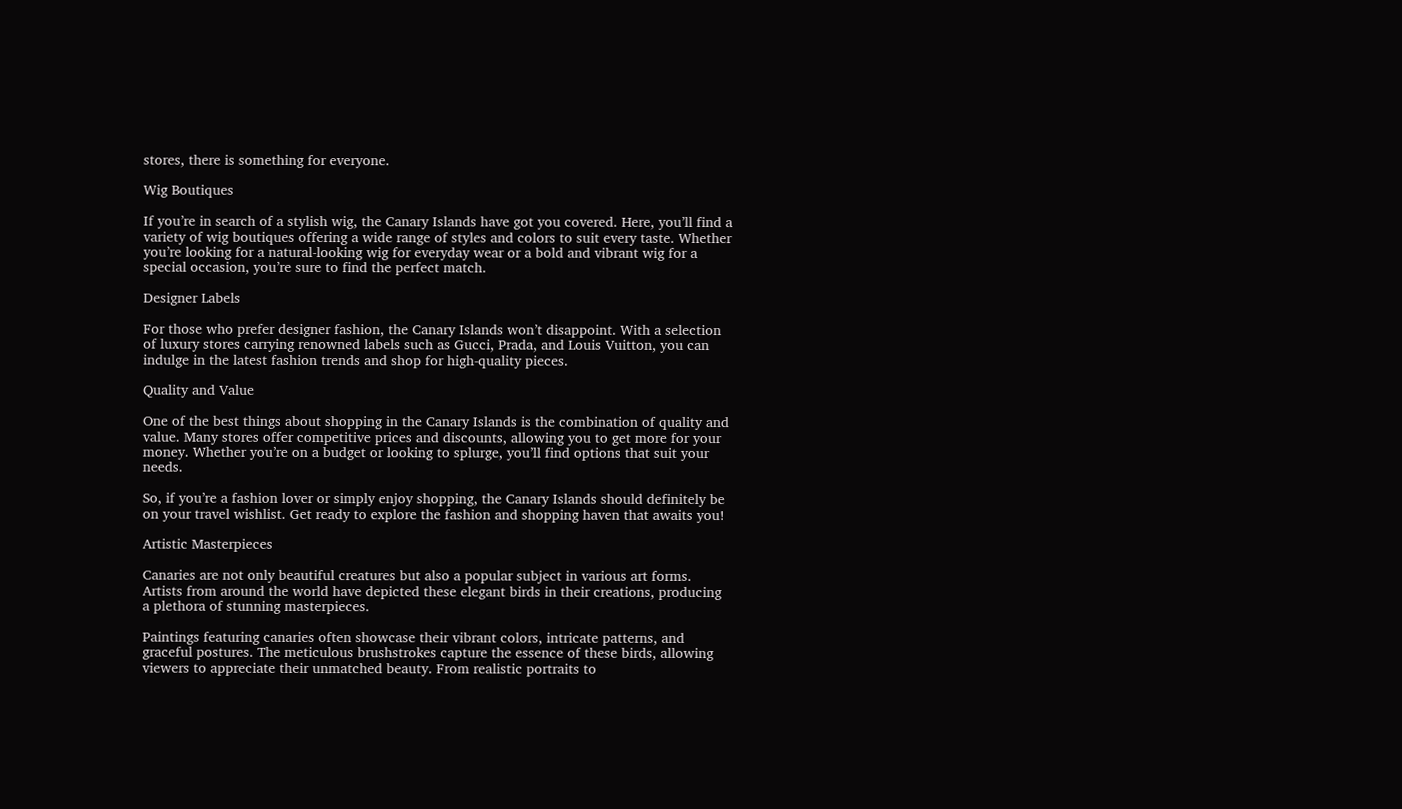stores, there is something for everyone.

Wig Boutiques

If you’re in search of a stylish wig, the Canary Islands have got you covered. Here, you’ll find a variety of wig boutiques offering a wide range of styles and colors to suit every taste. Whether you’re looking for a natural-looking wig for everyday wear or a bold and vibrant wig for a special occasion, you’re sure to find the perfect match.

Designer Labels

For those who prefer designer fashion, the Canary Islands won’t disappoint. With a selection of luxury stores carrying renowned labels such as Gucci, Prada, and Louis Vuitton, you can indulge in the latest fashion trends and shop for high-quality pieces.

Quality and Value

One of the best things about shopping in the Canary Islands is the combination of quality and value. Many stores offer competitive prices and discounts, allowing you to get more for your money. Whether you’re on a budget or looking to splurge, you’ll find options that suit your needs.

So, if you’re a fashion lover or simply enjoy shopping, the Canary Islands should definitely be on your travel wishlist. Get ready to explore the fashion and shopping haven that awaits you!

Artistic Masterpieces

Canaries are not only beautiful creatures but also a popular subject in various art forms. Artists from around the world have depicted these elegant birds in their creations, producing a plethora of stunning masterpieces.

Paintings featuring canaries often showcase their vibrant colors, intricate patterns, and graceful postures. The meticulous brushstrokes capture the essence of these birds, allowing viewers to appreciate their unmatched beauty. From realistic portraits to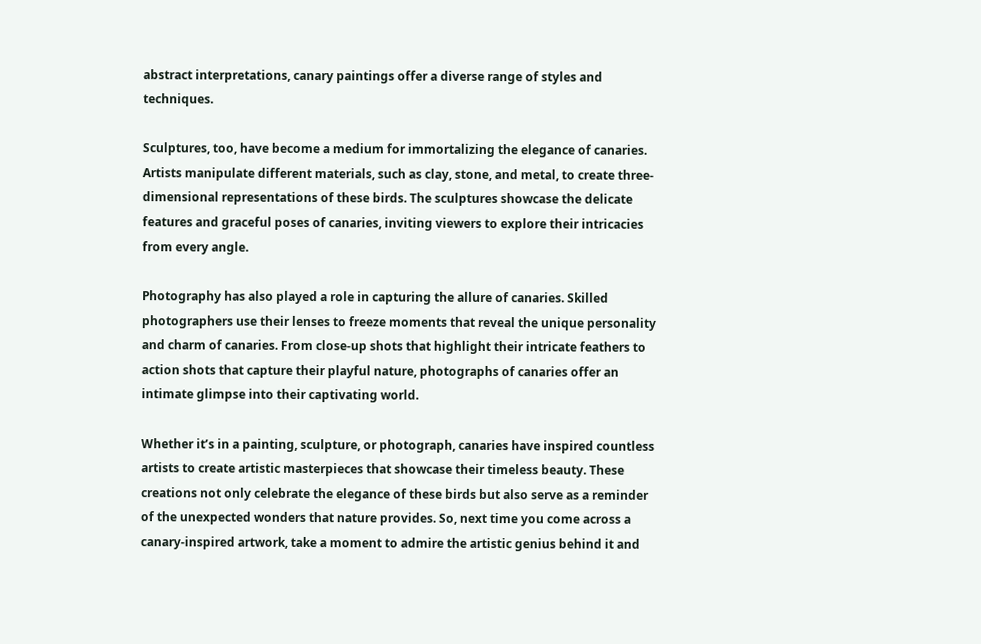abstract interpretations, canary paintings offer a diverse range of styles and techniques.

Sculptures, too, have become a medium for immortalizing the elegance of canaries. Artists manipulate different materials, such as clay, stone, and metal, to create three-dimensional representations of these birds. The sculptures showcase the delicate features and graceful poses of canaries, inviting viewers to explore their intricacies from every angle.

Photography has also played a role in capturing the allure of canaries. Skilled photographers use their lenses to freeze moments that reveal the unique personality and charm of canaries. From close-up shots that highlight their intricate feathers to action shots that capture their playful nature, photographs of canaries offer an intimate glimpse into their captivating world.

Whether it’s in a painting, sculpture, or photograph, canaries have inspired countless artists to create artistic masterpieces that showcase their timeless beauty. These creations not only celebrate the elegance of these birds but also serve as a reminder of the unexpected wonders that nature provides. So, next time you come across a canary-inspired artwork, take a moment to admire the artistic genius behind it and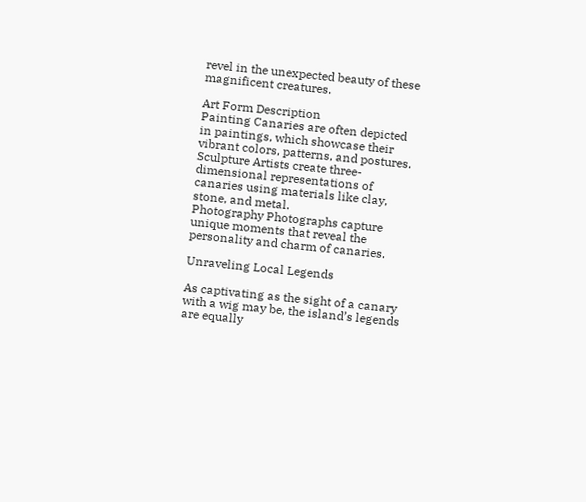revel in the unexpected beauty of these magnificent creatures.

Art Form Description
Painting Canaries are often depicted in paintings, which showcase their vibrant colors, patterns, and postures.
Sculpture Artists create three-dimensional representations of canaries using materials like clay, stone, and metal.
Photography Photographs capture unique moments that reveal the personality and charm of canaries.

Unraveling Local Legends

As captivating as the sight of a canary with a wig may be, the island’s legends are equally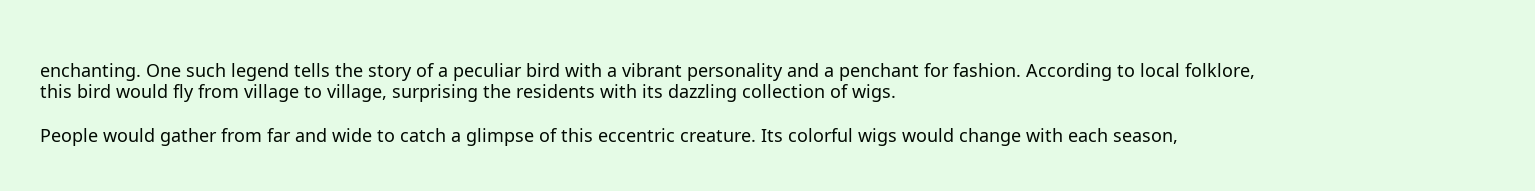enchanting. One such legend tells the story of a peculiar bird with a vibrant personality and a penchant for fashion. According to local folklore, this bird would fly from village to village, surprising the residents with its dazzling collection of wigs.

People would gather from far and wide to catch a glimpse of this eccentric creature. Its colorful wigs would change with each season,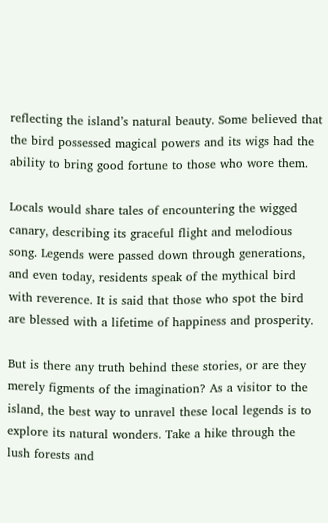reflecting the island’s natural beauty. Some believed that the bird possessed magical powers and its wigs had the ability to bring good fortune to those who wore them.

Locals would share tales of encountering the wigged canary, describing its graceful flight and melodious song. Legends were passed down through generations, and even today, residents speak of the mythical bird with reverence. It is said that those who spot the bird are blessed with a lifetime of happiness and prosperity.

But is there any truth behind these stories, or are they merely figments of the imagination? As a visitor to the island, the best way to unravel these local legends is to explore its natural wonders. Take a hike through the lush forests and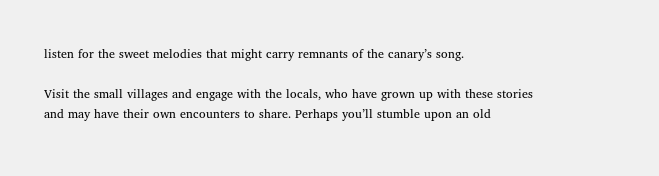listen for the sweet melodies that might carry remnants of the canary’s song.

Visit the small villages and engage with the locals, who have grown up with these stories and may have their own encounters to share. Perhaps you’ll stumble upon an old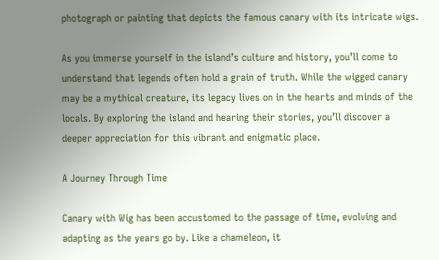photograph or painting that depicts the famous canary with its intricate wigs.

As you immerse yourself in the island’s culture and history, you’ll come to understand that legends often hold a grain of truth. While the wigged canary may be a mythical creature, its legacy lives on in the hearts and minds of the locals. By exploring the island and hearing their stories, you’ll discover a deeper appreciation for this vibrant and enigmatic place.

A Journey Through Time

Canary with Wig has been accustomed to the passage of time, evolving and adapting as the years go by. Like a chameleon, it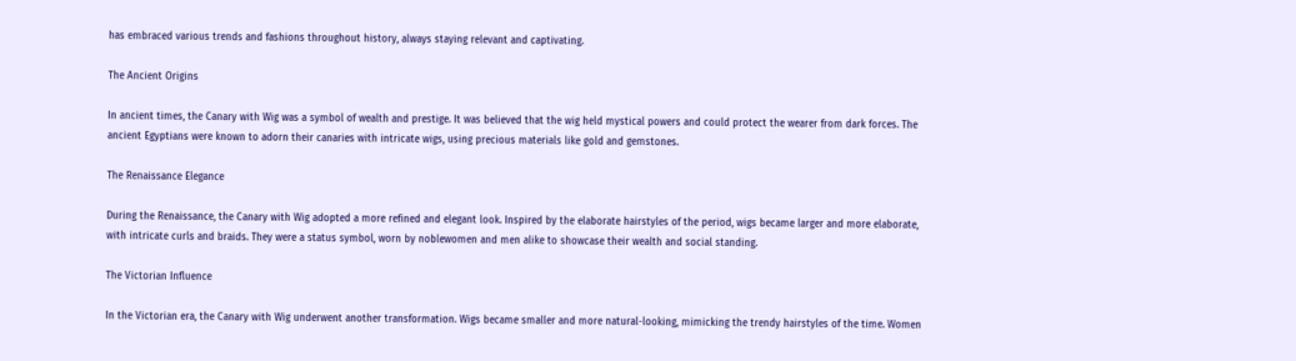has embraced various trends and fashions throughout history, always staying relevant and captivating.

The Ancient Origins

In ancient times, the Canary with Wig was a symbol of wealth and prestige. It was believed that the wig held mystical powers and could protect the wearer from dark forces. The ancient Egyptians were known to adorn their canaries with intricate wigs, using precious materials like gold and gemstones.

The Renaissance Elegance

During the Renaissance, the Canary with Wig adopted a more refined and elegant look. Inspired by the elaborate hairstyles of the period, wigs became larger and more elaborate, with intricate curls and braids. They were a status symbol, worn by noblewomen and men alike to showcase their wealth and social standing.

The Victorian Influence

In the Victorian era, the Canary with Wig underwent another transformation. Wigs became smaller and more natural-looking, mimicking the trendy hairstyles of the time. Women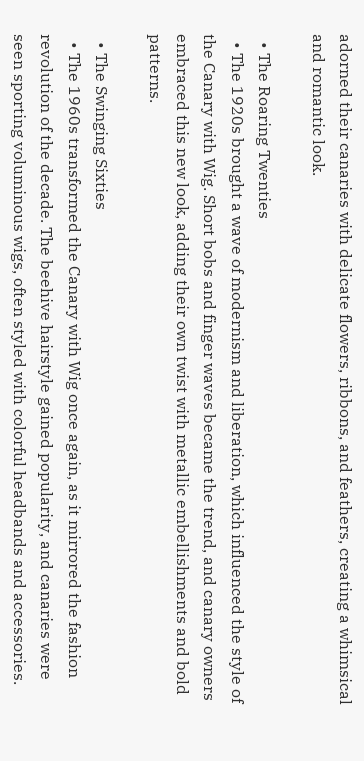adorned their canaries with delicate flowers, ribbons, and feathers, creating a whimsical and romantic look.

  • The Roaring Twenties
  • The 1920s brought a wave of modernism and liberation, which influenced the style of the Canary with Wig. Short bobs and finger waves became the trend, and canary owners embraced this new look, adding their own twist with metallic embellishments and bold patterns.

  • The Swinging Sixties
  • The 1960s transformed the Canary with Wig once again, as it mirrored the fashion revolution of the decade. The beehive hairstyle gained popularity, and canaries were seen sporting voluminous wigs, often styled with colorful headbands and accessories.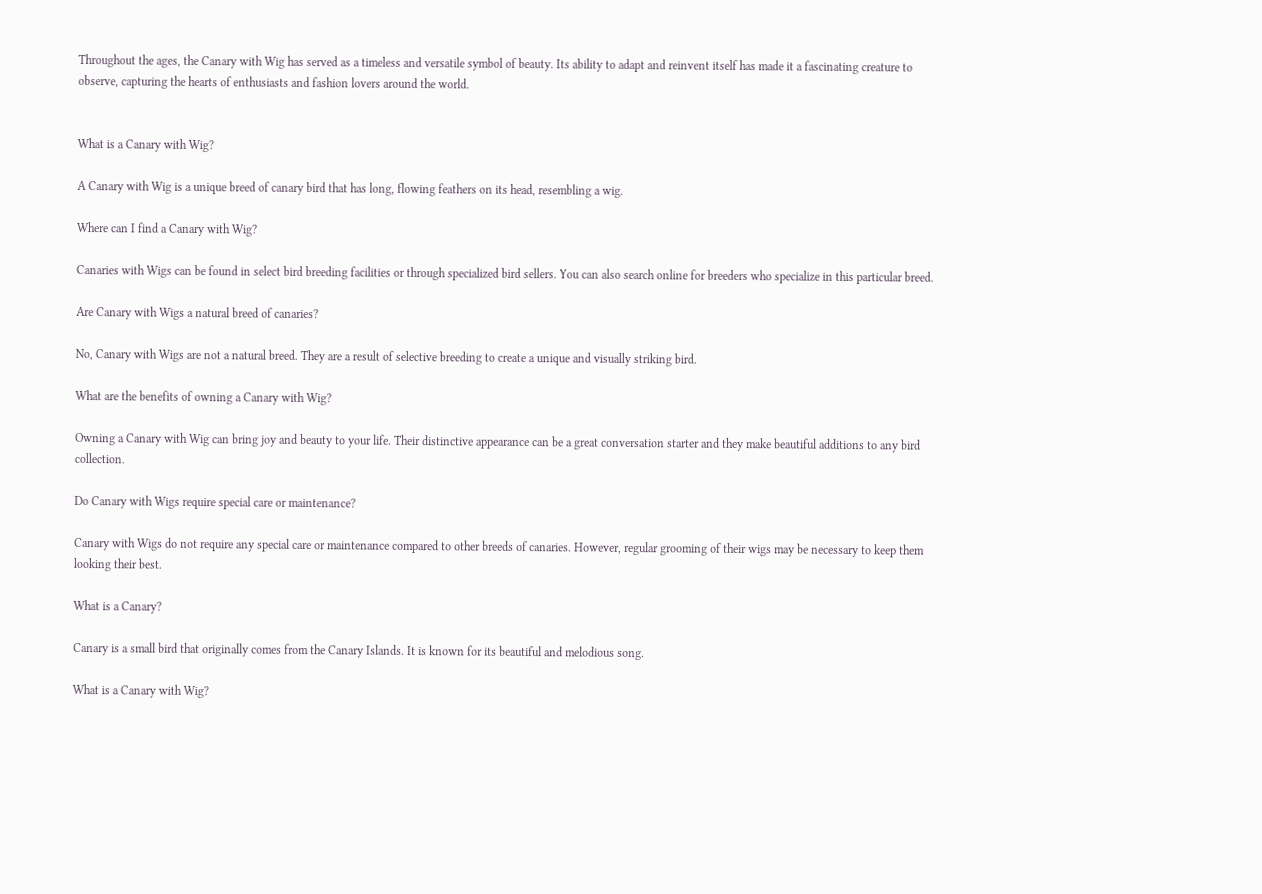Throughout the ages, the Canary with Wig has served as a timeless and versatile symbol of beauty. Its ability to adapt and reinvent itself has made it a fascinating creature to observe, capturing the hearts of enthusiasts and fashion lovers around the world.


What is a Canary with Wig?

A Canary with Wig is a unique breed of canary bird that has long, flowing feathers on its head, resembling a wig.

Where can I find a Canary with Wig?

Canaries with Wigs can be found in select bird breeding facilities or through specialized bird sellers. You can also search online for breeders who specialize in this particular breed.

Are Canary with Wigs a natural breed of canaries?

No, Canary with Wigs are not a natural breed. They are a result of selective breeding to create a unique and visually striking bird.

What are the benefits of owning a Canary with Wig?

Owning a Canary with Wig can bring joy and beauty to your life. Their distinctive appearance can be a great conversation starter and they make beautiful additions to any bird collection.

Do Canary with Wigs require special care or maintenance?

Canary with Wigs do not require any special care or maintenance compared to other breeds of canaries. However, regular grooming of their wigs may be necessary to keep them looking their best.

What is a Canary?

Canary is a small bird that originally comes from the Canary Islands. It is known for its beautiful and melodious song.

What is a Canary with Wig?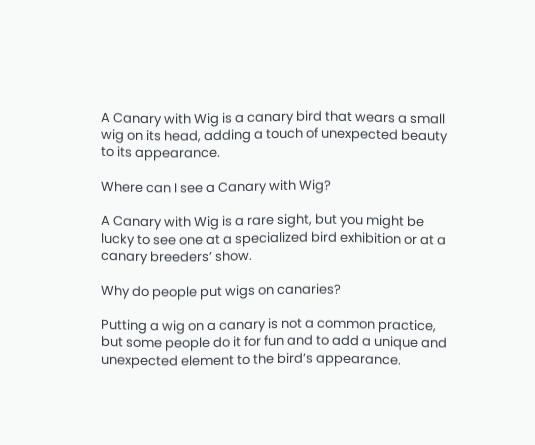A Canary with Wig is a canary bird that wears a small wig on its head, adding a touch of unexpected beauty to its appearance.

Where can I see a Canary with Wig?

A Canary with Wig is a rare sight, but you might be lucky to see one at a specialized bird exhibition or at a canary breeders’ show.

Why do people put wigs on canaries?

Putting a wig on a canary is not a common practice, but some people do it for fun and to add a unique and unexpected element to the bird’s appearance.